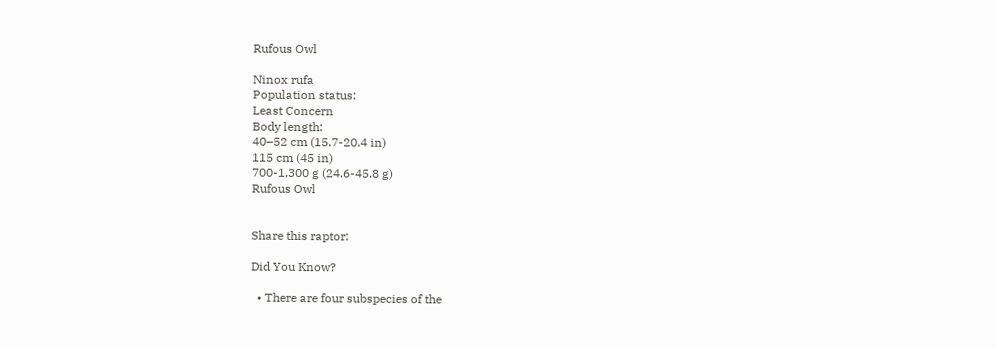Rufous Owl

Ninox rufa
Population status:
Least Concern
Body length:
40–52 cm (15.7-20.4 in)
115 cm (45 in)
700-1,300 g (24.6-45.8 g)
Rufous Owl


Share this raptor:

Did You Know?

  • There are four subspecies of the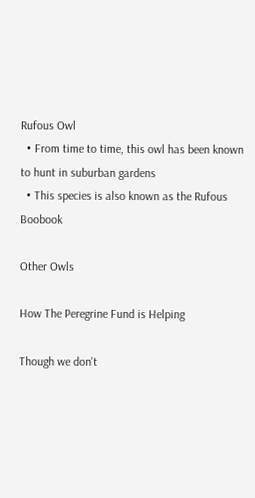Rufous Owl
  • From time to time, this owl has been known to hunt in suburban gardens
  • This species is also known as the Rufous Boobook

Other Owls

How The Peregrine Fund is Helping

Though we don't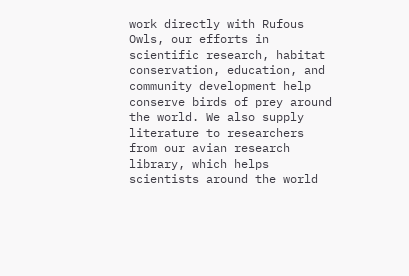work directly with Rufous Owls, our efforts in scientific research, habitat conservation, education, and community development help conserve birds of prey around the world. We also supply literature to researchers from our avian research library, which helps scientists around the world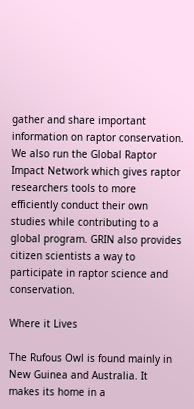gather and share important information on raptor conservation. We also run the Global Raptor Impact Network which gives raptor researchers tools to more efficiently conduct their own studies while contributing to a global program. GRIN also provides citizen scientists a way to participate in raptor science and conservation.

Where it Lives

The Rufous Owl is found mainly in New Guinea and Australia. It makes its home in a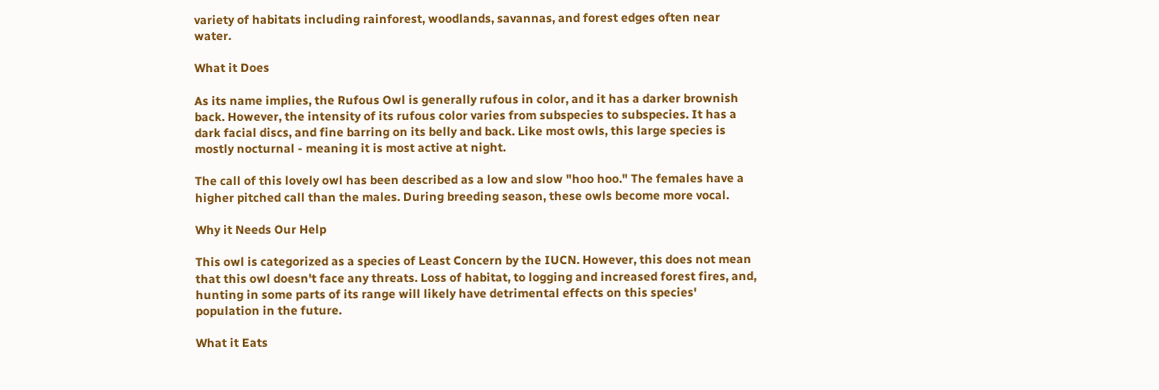variety of habitats including rainforest, woodlands, savannas, and forest edges often near water.

What it Does

As its name implies, the Rufous Owl is generally rufous in color, and it has a darker brownish back. However, the intensity of its rufous color varies from subspecies to subspecies. It has a dark facial discs, and fine barring on its belly and back. Like most owls, this large species is mostly nocturnal - meaning it is most active at night.

The call of this lovely owl has been described as a low and slow "hoo hoo." The females have a higher pitched call than the males. During breeding season, these owls become more vocal.

Why it Needs Our Help

This owl is categorized as a species of Least Concern by the IUCN. However, this does not mean that this owl doesn't face any threats. Loss of habitat, to logging and increased forest fires, and, hunting in some parts of its range will likely have detrimental effects on this species' population in the future.

What it Eats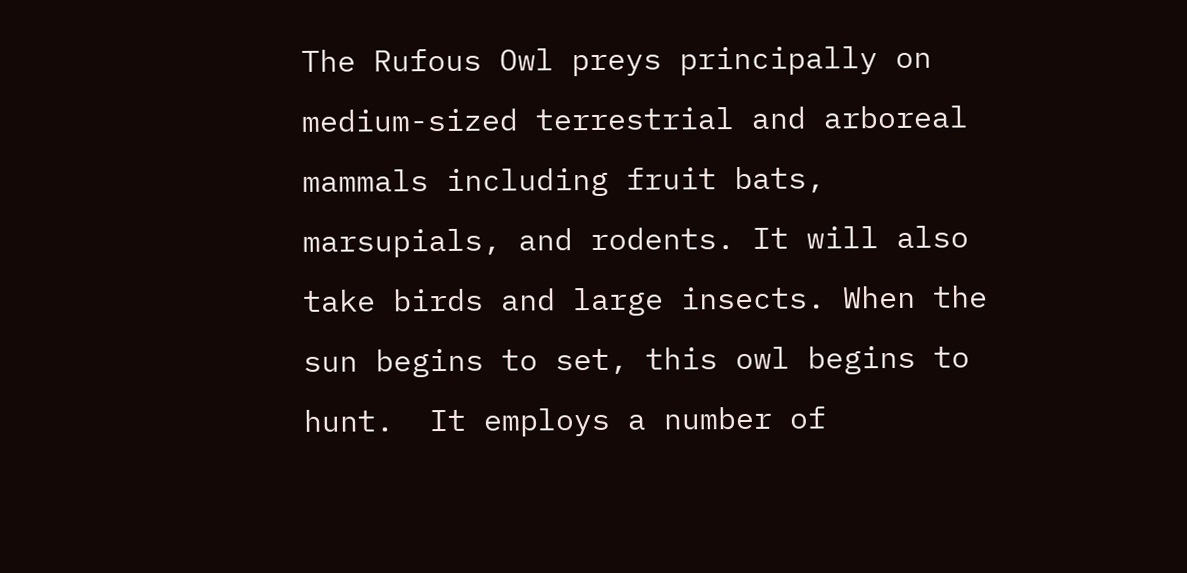The Rufous Owl preys principally on medium-sized terrestrial and arboreal mammals including fruit bats,  marsupials, and rodents. It will also take birds and large insects. When the sun begins to set, this owl begins to hunt.  It employs a number of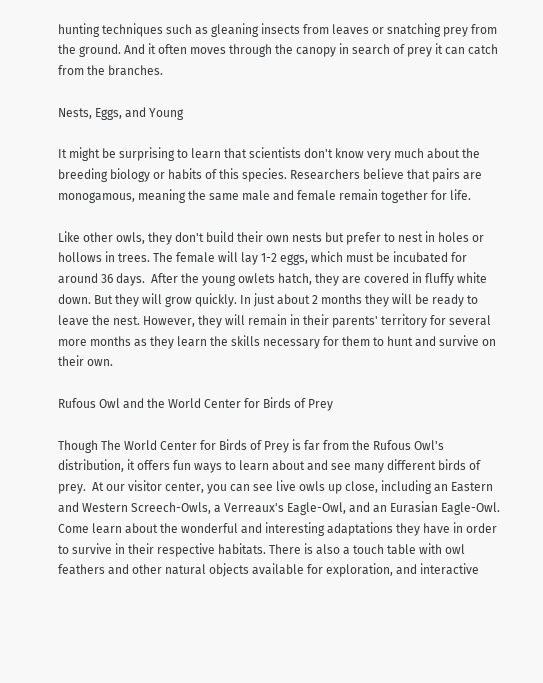hunting techniques such as gleaning insects from leaves or snatching prey from the ground. And it often moves through the canopy in search of prey it can catch from the branches.

Nests, Eggs, and Young

It might be surprising to learn that scientists don't know very much about the breeding biology or habits of this species. Researchers believe that pairs are monogamous, meaning the same male and female remain together for life.

Like other owls, they don't build their own nests but prefer to nest in holes or hollows in trees. The female will lay 1-2 eggs, which must be incubated for around 36 days.  After the young owlets hatch, they are covered in fluffy white down. But they will grow quickly. In just about 2 months they will be ready to leave the nest. However, they will remain in their parents' territory for several more months as they learn the skills necessary for them to hunt and survive on their own.

Rufous Owl and the World Center for Birds of Prey

Though The World Center for Birds of Prey is far from the Rufous Owl's distribution, it offers fun ways to learn about and see many different birds of prey.  At our visitor center, you can see live owls up close, including an Eastern and Western Screech-Owls, a Verreaux's Eagle-Owl, and an Eurasian Eagle-Owl. Come learn about the wonderful and interesting adaptations they have in order to survive in their respective habitats. There is also a touch table with owl feathers and other natural objects available for exploration, and interactive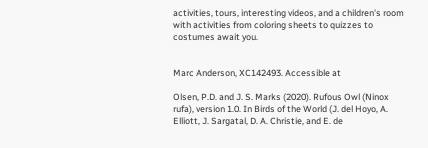activities, tours, interesting videos, and a children's room with activities from coloring sheets to quizzes to costumes await you.


Marc Anderson, XC142493. Accessible at

Olsen, P.D. and J. S. Marks (2020). Rufous Owl (Ninox rufa), version 1.0. In Birds of the World (J. del Hoyo, A. Elliott, J. Sargatal, D. A. Christie, and E. de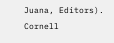Juana, Editors). Cornell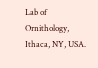Lab of Ornithology, Ithaca, NY, USA.